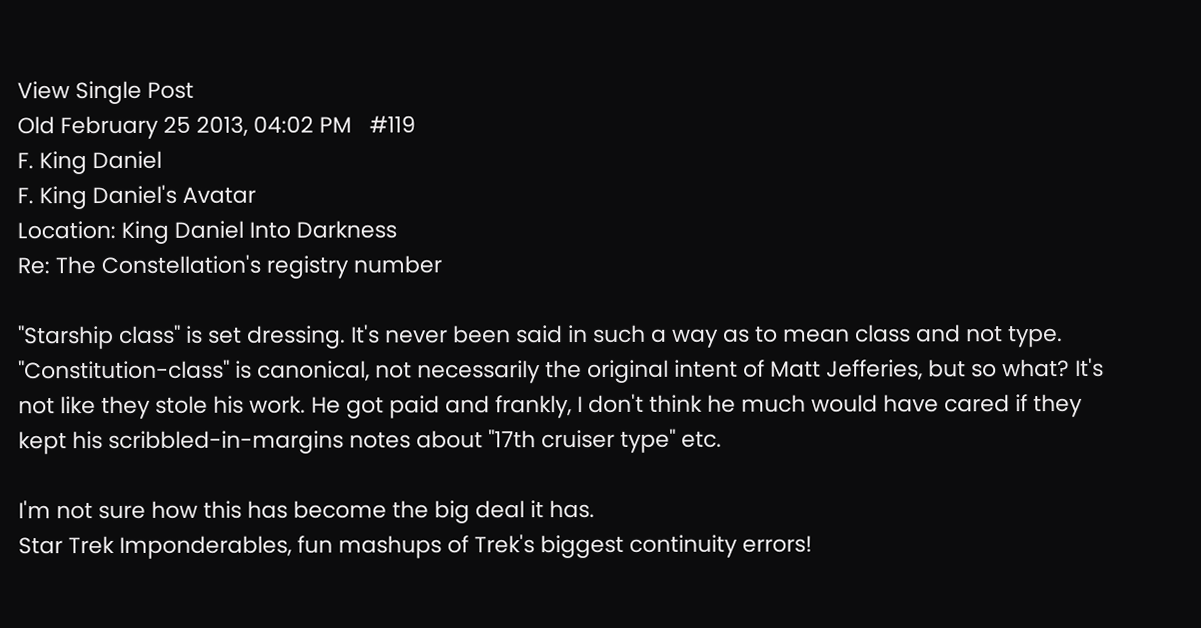View Single Post
Old February 25 2013, 04:02 PM   #119
F. King Daniel
F. King Daniel's Avatar
Location: King Daniel Into Darkness
Re: The Constellation's registry number

"Starship class" is set dressing. It's never been said in such a way as to mean class and not type. "Constitution-class" is canonical, not necessarily the original intent of Matt Jefferies, but so what? It's not like they stole his work. He got paid and frankly, I don't think he much would have cared if they kept his scribbled-in-margins notes about "17th cruiser type" etc.

I'm not sure how this has become the big deal it has.
Star Trek Imponderables, fun mashups of Trek's biggest continuity errors!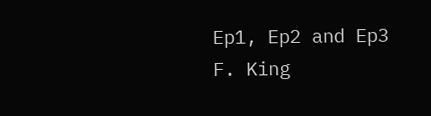Ep1, Ep2 and Ep3
F. King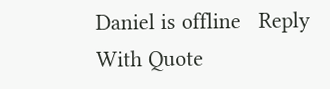Daniel is offline   Reply With Quote